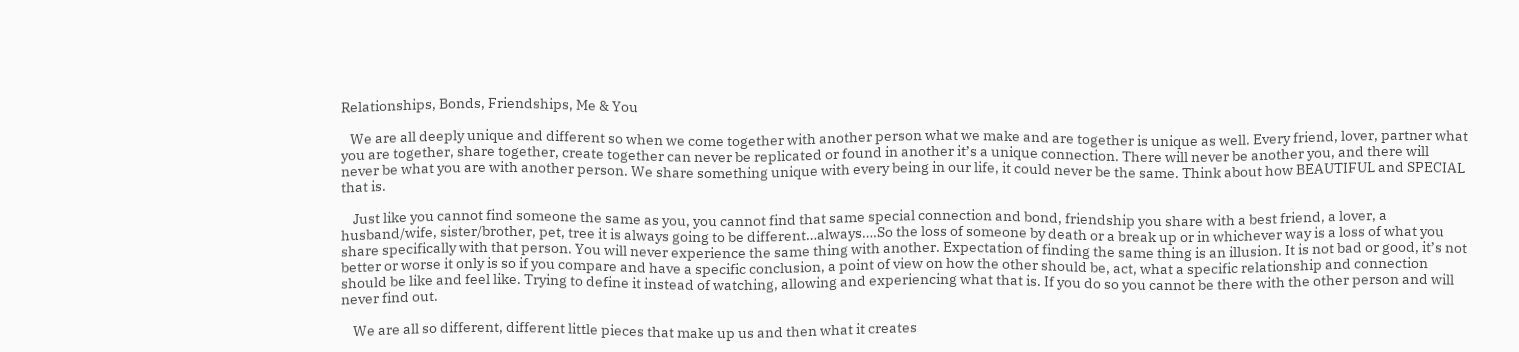Relationships, Bonds, Friendships, Me & You

   We are all deeply unique and different so when we come together with another person what we make and are together is unique as well. Every friend, lover, partner what you are together, share together, create together can never be replicated or found in another it’s a unique connection. There will never be another you, and there will never be what you are with another person. We share something unique with every being in our life, it could never be the same. Think about how BEAUTIFUL and SPECIAL that is.

    Just like you cannot find someone the same as you, you cannot find that same special connection and bond, friendship you share with a best friend, a lover, a husband/wife, sister/brother, pet, tree it is always going to be different…always….So the loss of someone by death or a break up or in whichever way is a loss of what you share specifically with that person. You will never experience the same thing with another. Expectation of finding the same thing is an illusion. It is not bad or good, it’s not better or worse it only is so if you compare and have a specific conclusion, a point of view on how the other should be, act, what a specific relationship and connection should be like and feel like. Trying to define it instead of watching, allowing and experiencing what that is. If you do so you cannot be there with the other person and will never find out.

    We are all so different, different little pieces that make up us and then what it creates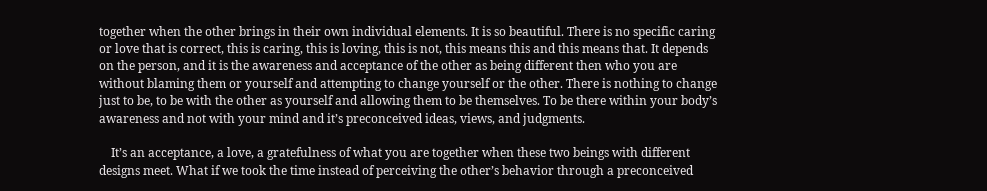together when the other brings in their own individual elements. It is so beautiful. There is no specific caring or love that is correct, this is caring, this is loving, this is not, this means this and this means that. It depends on the person, and it is the awareness and acceptance of the other as being different then who you are without blaming them or yourself and attempting to change yourself or the other. There is nothing to change just to be, to be with the other as yourself and allowing them to be themselves. To be there within your body’s awareness and not with your mind and it’s preconceived ideas, views, and judgments.

    It’s an acceptance, a love, a gratefulness of what you are together when these two beings with different designs meet. What if we took the time instead of perceiving the other’s behavior through a preconceived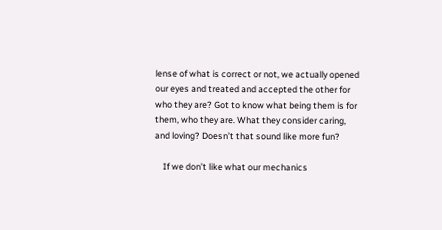lense of what is correct or not, we actually opened our eyes and treated and accepted the other for who they are? Got to know what being them is for them, who they are. What they consider caring, and loving? Doesn’t that sound like more fun?

    If we don’t like what our mechanics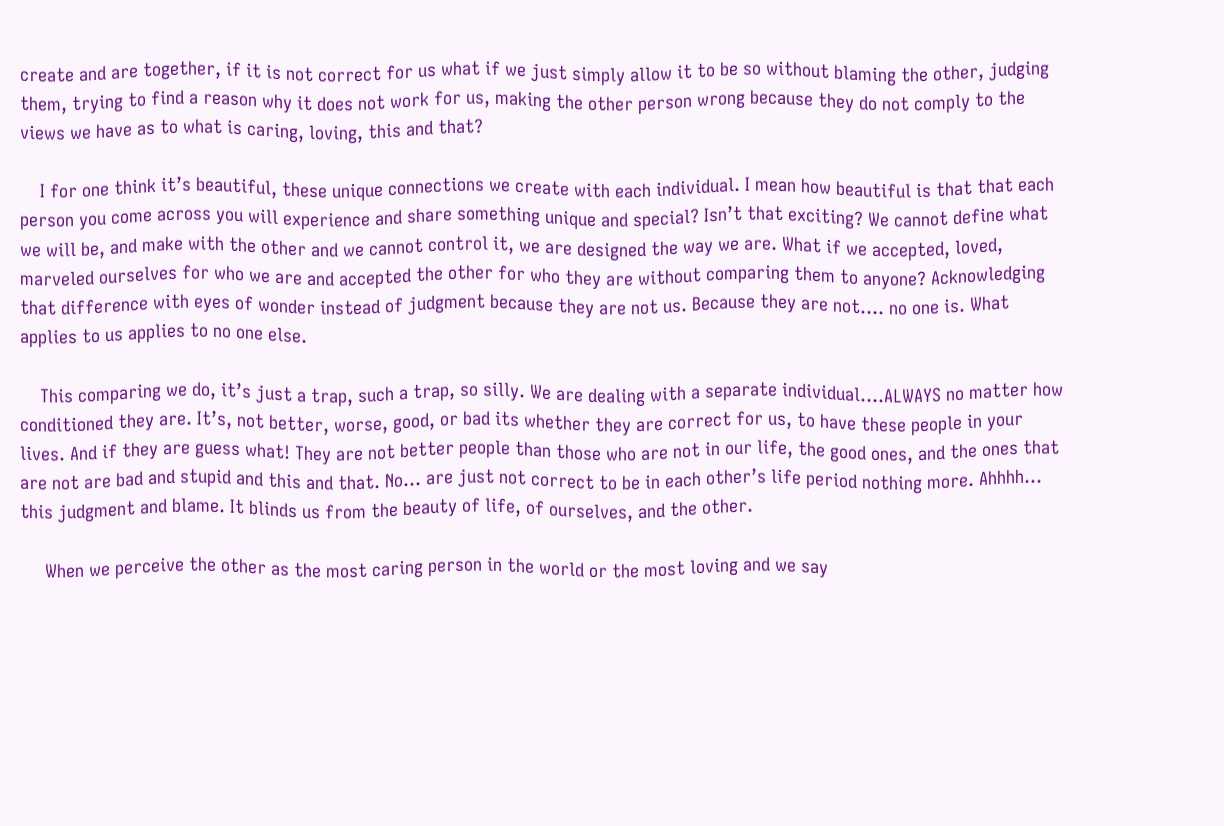create and are together, if it is not correct for us what if we just simply allow it to be so without blaming the other, judging them, trying to find a reason why it does not work for us, making the other person wrong because they do not comply to the views we have as to what is caring, loving, this and that?

    I for one think it’s beautiful, these unique connections we create with each individual. I mean how beautiful is that that each person you come across you will experience and share something unique and special? Isn’t that exciting? We cannot define what we will be, and make with the other and we cannot control it, we are designed the way we are. What if we accepted, loved, marveled ourselves for who we are and accepted the other for who they are without comparing them to anyone? Acknowledging that difference with eyes of wonder instead of judgment because they are not us. Because they are not…. no one is. What applies to us applies to no one else.

    This comparing we do, it’s just a trap, such a trap, so silly. We are dealing with a separate individual….ALWAYS no matter how conditioned they are. It’s, not better, worse, good, or bad its whether they are correct for us, to have these people in your lives. And if they are guess what! They are not better people than those who are not in our life, the good ones, and the ones that are not are bad and stupid and this and that. No… are just not correct to be in each other’s life period nothing more. Ahhhh… this judgment and blame. It blinds us from the beauty of life, of ourselves, and the other.

     When we perceive the other as the most caring person in the world or the most loving and we say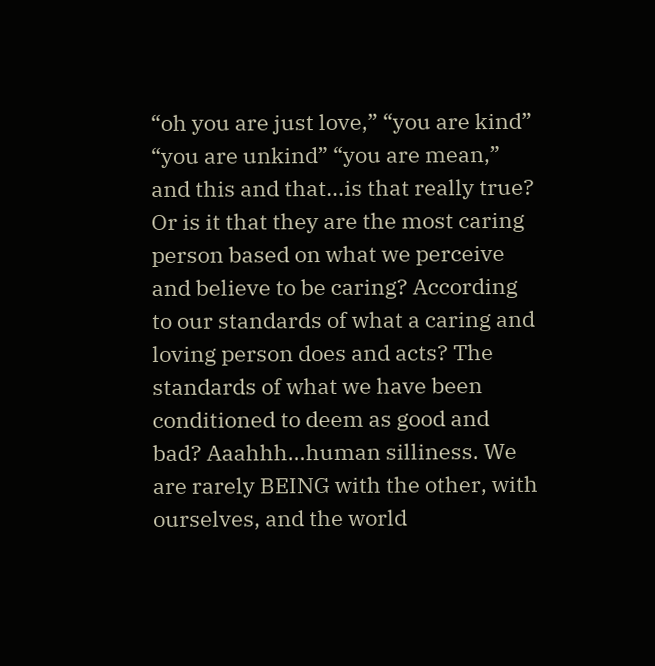“oh you are just love,” “you are kind” “you are unkind” “you are mean,” and this and that…is that really true? Or is it that they are the most caring person based on what we perceive and believe to be caring? According to our standards of what a caring and loving person does and acts? The standards of what we have been conditioned to deem as good and bad? Aaahhh…human silliness. We are rarely BEING with the other, with ourselves, and the world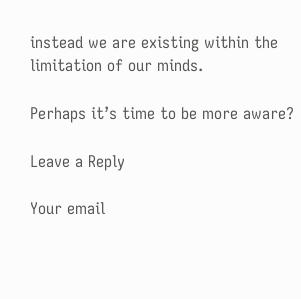instead we are existing within the limitation of our minds.

Perhaps it’s time to be more aware?

Leave a Reply

Your email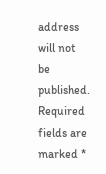address will not be published. Required fields are marked *